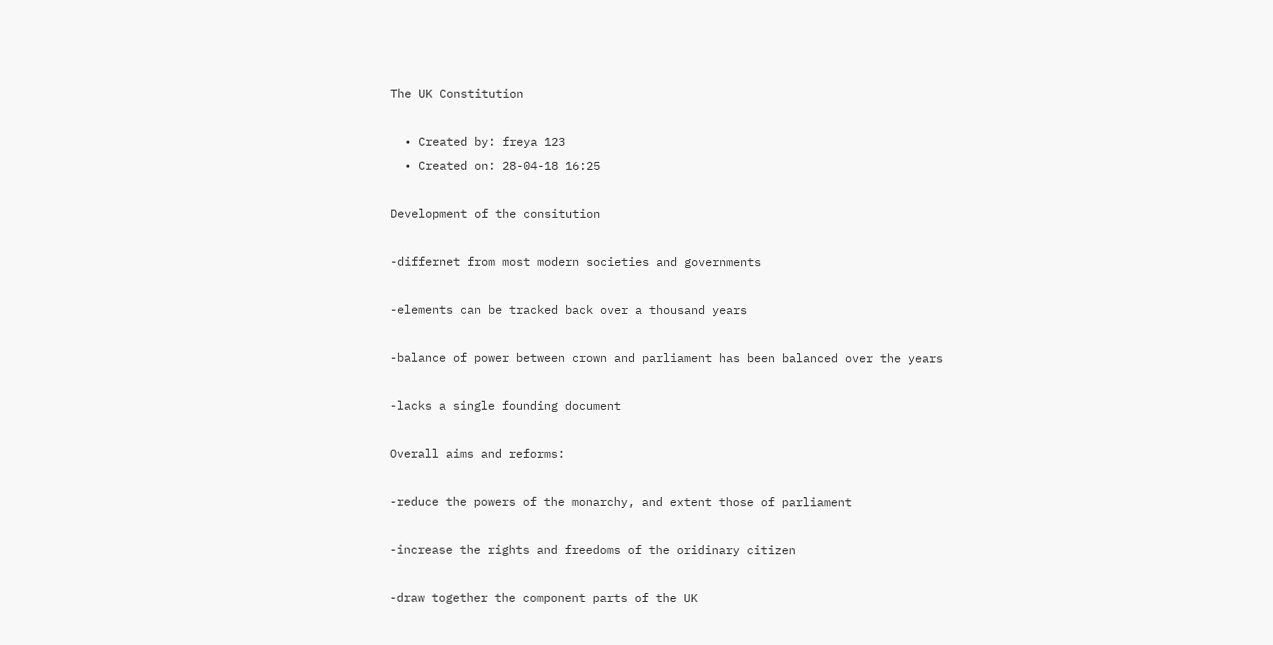The UK Constitution

  • Created by: freya 123
  • Created on: 28-04-18 16:25

Development of the consitution

-differnet from most modern societies and governments

-elements can be tracked back over a thousand years

-balance of power between crown and parliament has been balanced over the years

-lacks a single founding document

Overall aims and reforms:

-reduce the powers of the monarchy, and extent those of parliament

-increase the rights and freedoms of the oridinary citizen

-draw together the component parts of the UK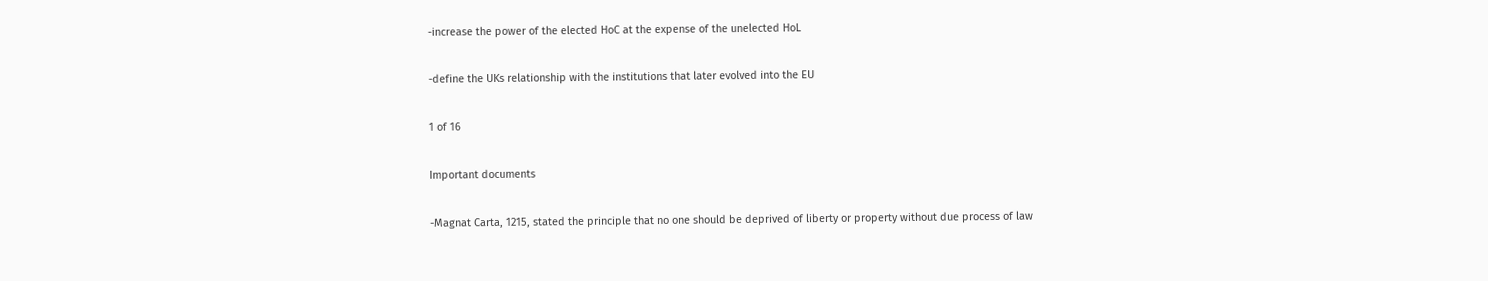-increase the power of the elected HoC at the expense of the unelected HoL

-define the UKs relationship with the institutions that later evolved into the EU

1 of 16

Important documents

-Magnat Carta, 1215, stated the principle that no one should be deprived of liberty or property without due process of law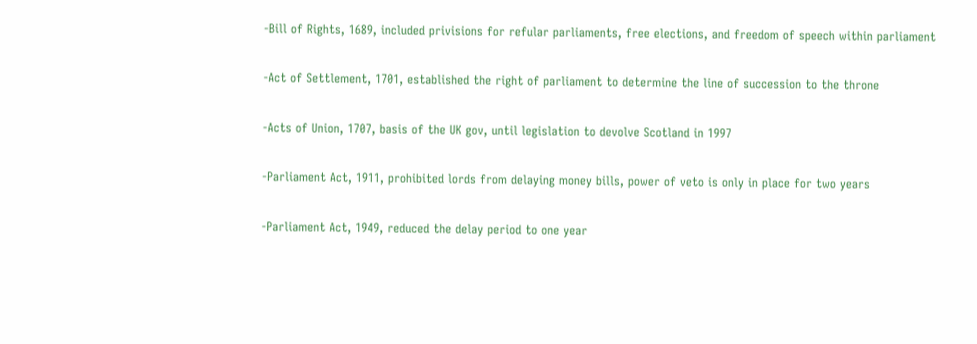-Bill of Rights, 1689, included privisions for refular parliaments, free elections, and freedom of speech within parliament

-Act of Settlement, 1701, established the right of parliament to determine the line of succession to the throne

-Acts of Union, 1707, basis of the UK gov, until legislation to devolve Scotland in 1997

-Parliament Act, 1911, prohibited lords from delaying money bills, power of veto is only in place for two years

-Parliament Act, 1949, reduced the delay period to one year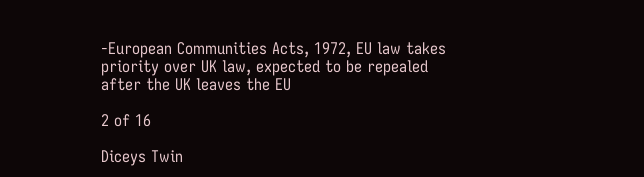-European Communities Acts, 1972, EU law takes priority over UK law, expected to be repealed after the UK leaves the EU

2 of 16

Diceys Twin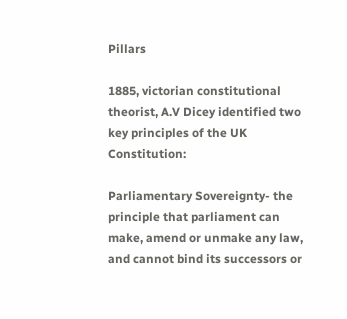Pillars

1885, victorian constitutional theorist, A.V Dicey identified two key principles of the UK Constitution:

Parliamentary Sovereignty- the principle that parliament can make, amend or unmake any law, and cannot bind its successors or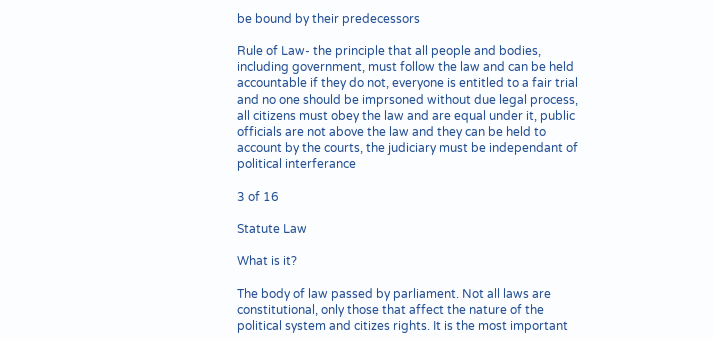be bound by their predecessors

Rule of Law- the principle that all people and bodies, including government, must follow the law and can be held accountable if they do not, everyone is entitled to a fair trial and no one should be imprsoned without due legal process, all citizens must obey the law and are equal under it, public officials are not above the law and they can be held to account by the courts, the judiciary must be independant of political interferance

3 of 16

Statute Law

What is it?

The body of law passed by parliament. Not all laws are constitutional, only those that affect the nature of the political system and citizes rights. It is the most important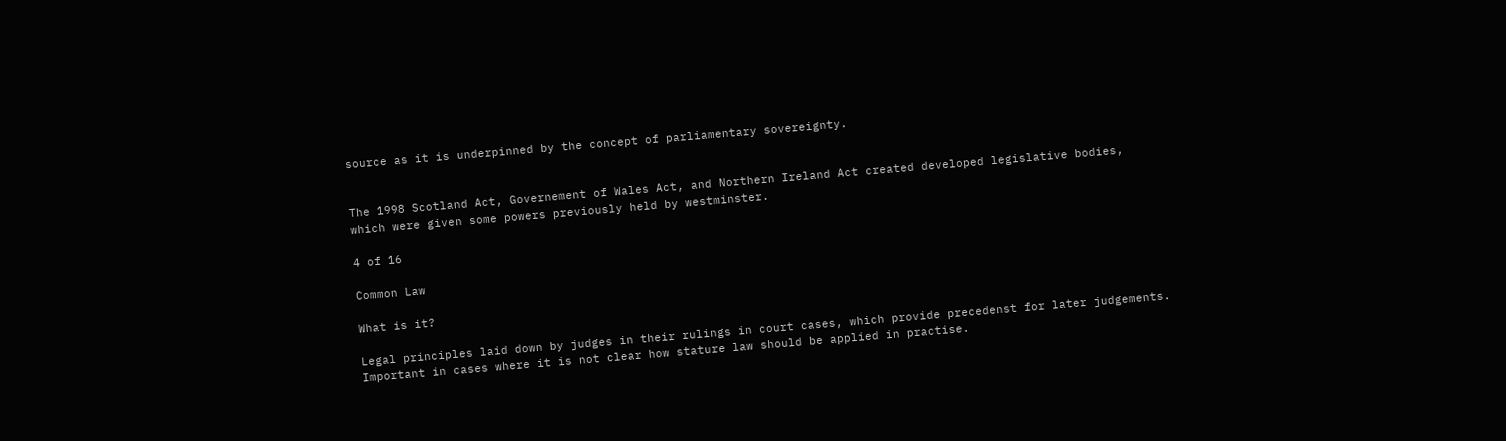source as it is underpinned by the concept of parliamentary sovereignty.


The 1998 Scotland Act, Governement of Wales Act, and Northern Ireland Act created developed legislative bodies, which were given some powers previously held by westminster.

4 of 16

Common Law

What is it?

Legal principles laid down by judges in their rulings in court cases, which provide precedenst for later judgements. Important in cases where it is not clear how stature law should be applied in practise.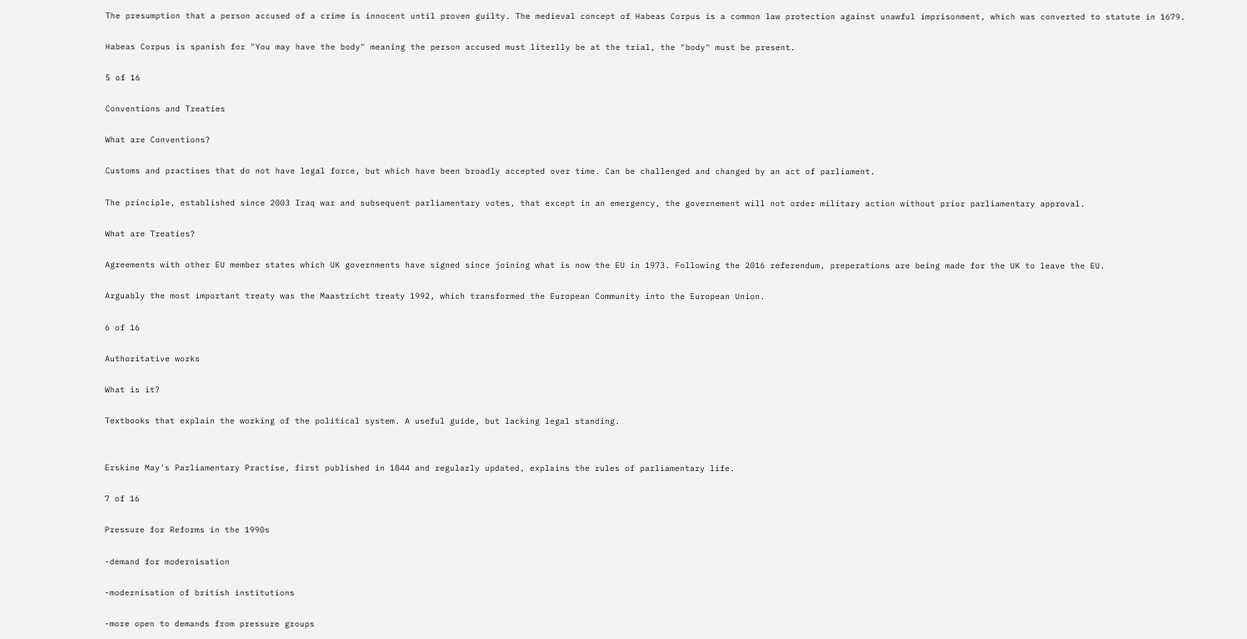The presumption that a person accused of a crime is innocent until proven guilty. The medieval concept of Habeas Corpus is a common law protection against unawful imprisonment, which was converted to statute in 1679.

Habeas Corpus is spanish for "You may have the body" meaning the person accused must literlly be at the trial, the "body" must be present.

5 of 16

Conventions and Treaties

What are Conventions?

Customs and practises that do not have legal force, but which have been broadly accepted over time. Can be challenged and changed by an act of parliament.

The principle, established since 2003 Iraq war and subsequent parliamentary votes, that except in an emergency, the governement will not order military action without prior parliamentary approval.

What are Treaties?

Agreements with other EU member states which UK governments have signed since joining what is now the EU in 1973. Following the 2016 referendum, preperations are being made for the UK to leave the EU.

Arguably the most important treaty was the Maastricht treaty 1992, which transformed the European Community into the European Union.

6 of 16

Authoritative works

What is it?

Textbooks that explain the working of the political system. A useful guide, but lacking legal standing.


Erskine May's Parliamentary Practise, first published in 1844 and regularly updated, explains the rules of parliamentary life.

7 of 16

Pressure for Reforms in the 1990s

-demand for modernisation

-modernisation of british institutions

-more open to demands from pressure groups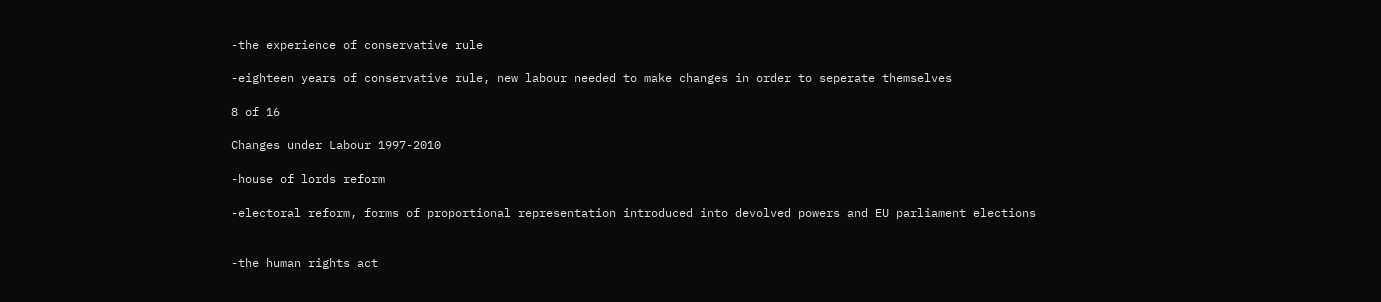-the experience of conservative rule

-eighteen years of conservative rule, new labour needed to make changes in order to seperate themselves

8 of 16

Changes under Labour 1997-2010

-house of lords reform

-electoral reform, forms of proportional representation introduced into devolved powers and EU parliament elections


-the human rights act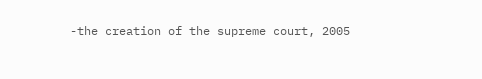-the creation of the supreme court, 2005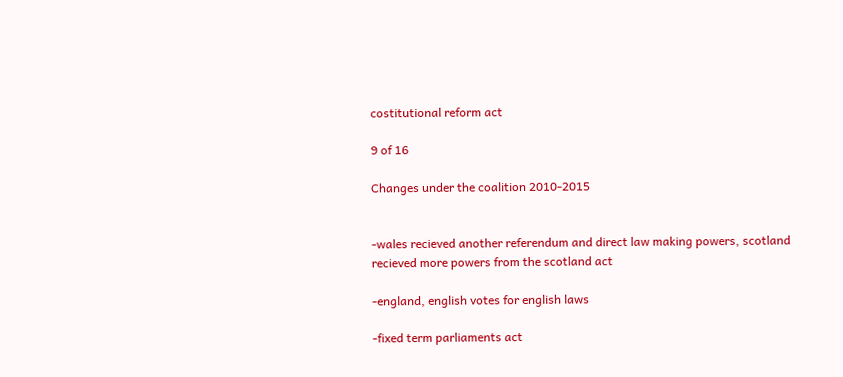costitutional reform act

9 of 16

Changes under the coalition 2010-2015


-wales recieved another referendum and direct law making powers, scotland recieved more powers from the scotland act

-england, english votes for english laws

-fixed term parliaments act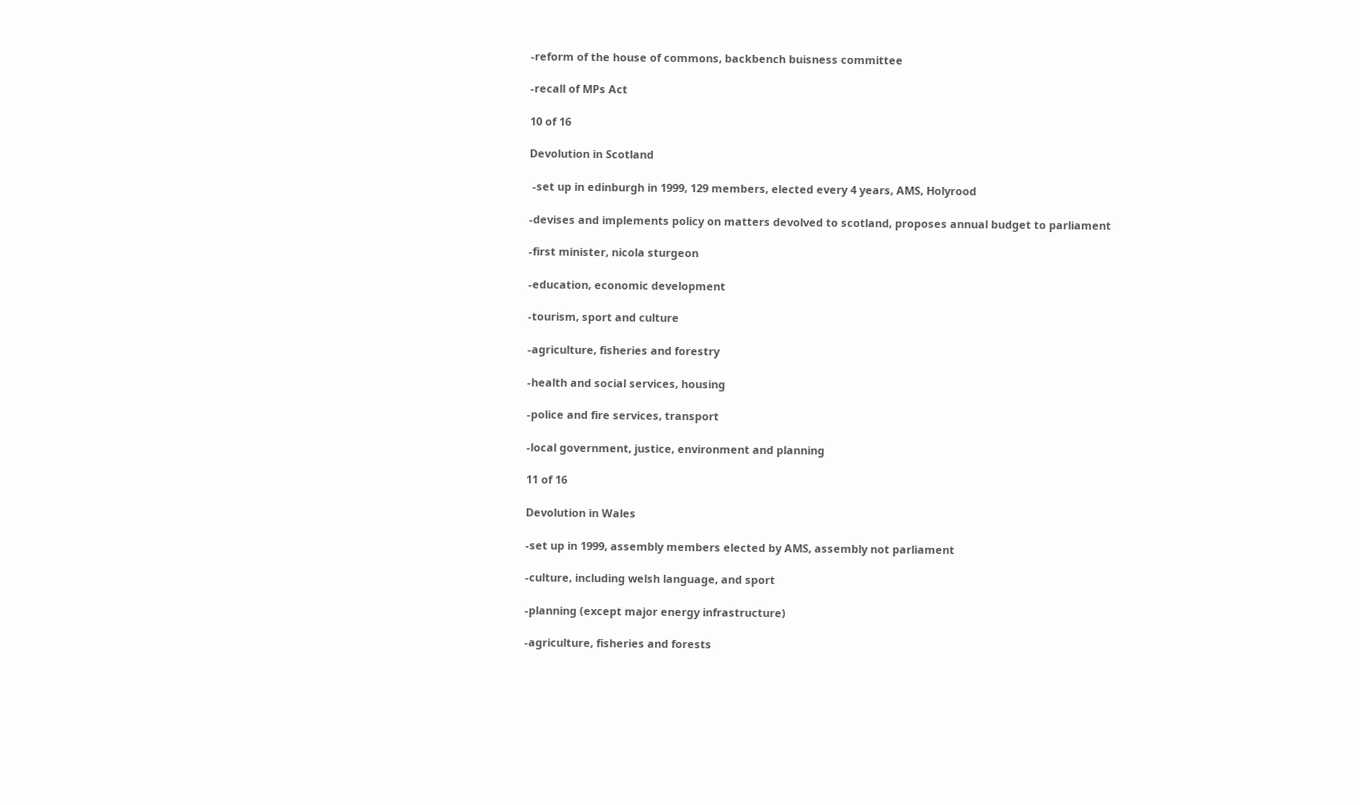-reform of the house of commons, backbench buisness committee

-recall of MPs Act

10 of 16

Devolution in Scotland

 -set up in edinburgh in 1999, 129 members, elected every 4 years, AMS, Holyrood

-devises and implements policy on matters devolved to scotland, proposes annual budget to parliament

-first minister, nicola sturgeon

-education, economic development

-tourism, sport and culture

-agriculture, fisheries and forestry

-health and social services, housing

-police and fire services, transport

-local government, justice, environment and planning

11 of 16

Devolution in Wales

-set up in 1999, assembly members elected by AMS, assembly not parliament

-culture, including welsh language, and sport

-planning (except major energy infrastructure)

-agriculture, fisheries and forests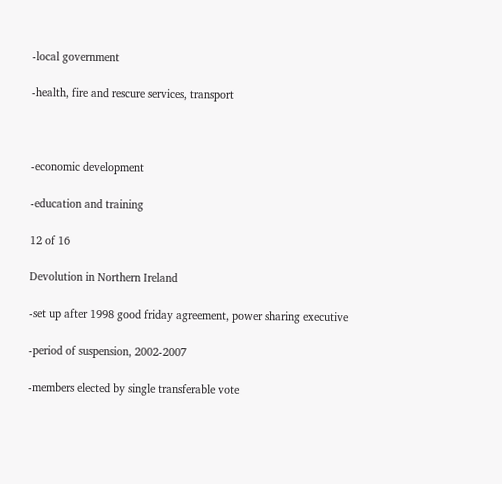-local government

-health, fire and rescure services, transport



-economic development

-education and training

12 of 16

Devolution in Northern Ireland

-set up after 1998 good friday agreement, power sharing executive

-period of suspension, 2002-2007

-members elected by single transferable vote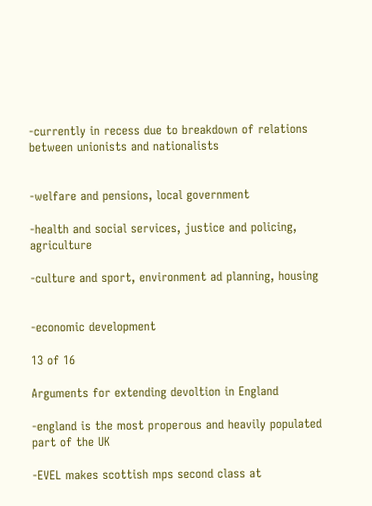-currently in recess due to breakdown of relations between unionists and nationalists


-welfare and pensions, local government

-health and social services, justice and policing, agriculture

-culture and sport, environment ad planning, housing


-economic development

13 of 16

Arguments for extending devoltion in England

-england is the most properous and heavily populated part of the UK

-EVEL makes scottish mps second class at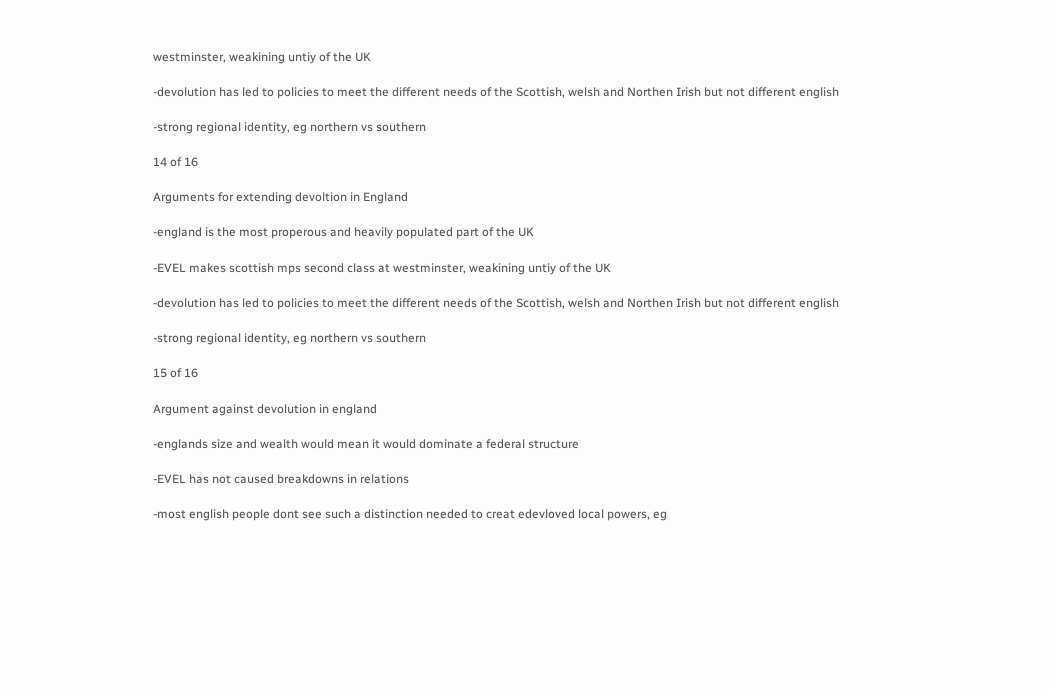westminster, weakining untiy of the UK

-devolution has led to policies to meet the different needs of the Scottish, welsh and Northen Irish but not different english

-strong regional identity, eg northern vs southern

14 of 16

Arguments for extending devoltion in England

-england is the most properous and heavily populated part of the UK

-EVEL makes scottish mps second class at westminster, weakining untiy of the UK

-devolution has led to policies to meet the different needs of the Scottish, welsh and Northen Irish but not different english

-strong regional identity, eg northern vs southern

15 of 16

Argument against devolution in england

-englands size and wealth would mean it would dominate a federal structure

-EVEL has not caused breakdowns in relations

-most english people dont see such a distinction needed to creat edevloved local powers, eg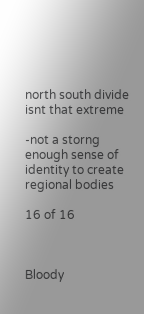north south divide isnt that extreme

-not a storng enough sense of identity to create regional bodies

16 of 16



Bloody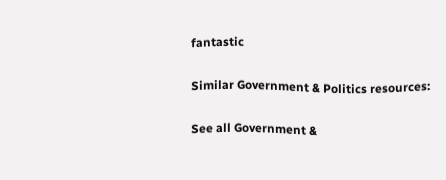fantastic

Similar Government & Politics resources:

See all Government &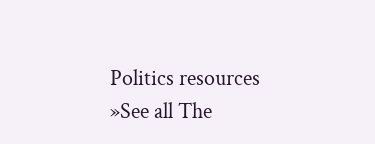Politics resources »See all The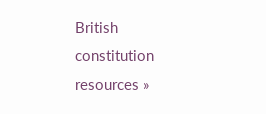British constitution resources »